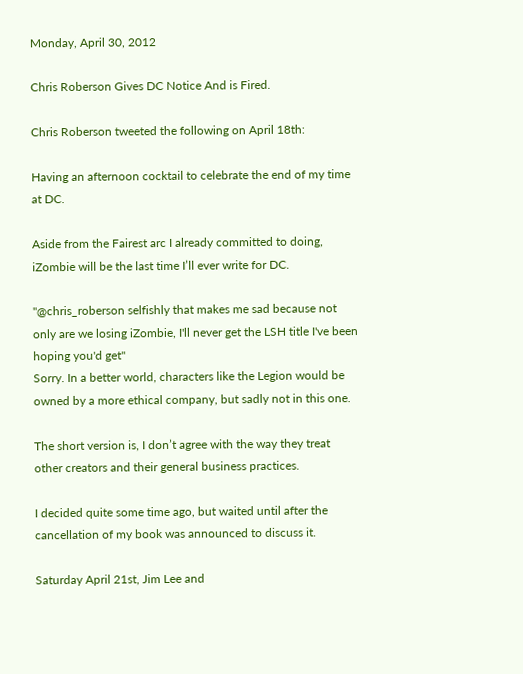Monday, April 30, 2012

Chris Roberson Gives DC Notice And is Fired.

Chris Roberson tweeted the following on April 18th:

Having an afternoon cocktail to celebrate the end of my time at DC.

Aside from the Fairest arc I already committed to doing, iZombie will be the last time I’ll ever write for DC.

"@chris_roberson selfishly that makes me sad because not only are we losing iZombie, I'll never get the LSH title I've been hoping you'd get"
Sorry. In a better world, characters like the Legion would be owned by a more ethical company, but sadly not in this one.

The short version is, I don’t agree with the way they treat other creators and their general business practices.

I decided quite some time ago, but waited until after the cancellation of my book was announced to discuss it.

Saturday April 21st, Jim Lee and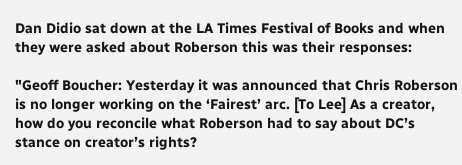Dan Didio sat down at the LA Times Festival of Books and when they were asked about Roberson this was their responses:

"Geoff Boucher: Yesterday it was announced that Chris Roberson is no longer working on the ‘Fairest’ arc. [To Lee] As a creator, how do you reconcile what Roberson had to say about DC’s stance on creator’s rights?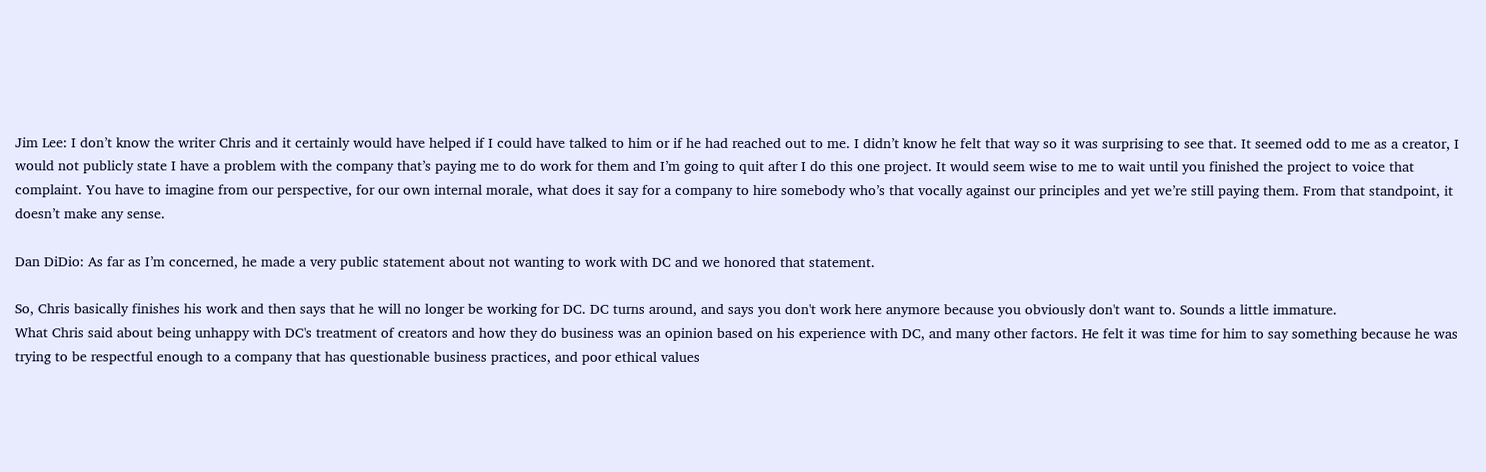Jim Lee: I don’t know the writer Chris and it certainly would have helped if I could have talked to him or if he had reached out to me. I didn’t know he felt that way so it was surprising to see that. It seemed odd to me as a creator, I would not publicly state I have a problem with the company that’s paying me to do work for them and I’m going to quit after I do this one project. It would seem wise to me to wait until you finished the project to voice that complaint. You have to imagine from our perspective, for our own internal morale, what does it say for a company to hire somebody who’s that vocally against our principles and yet we’re still paying them. From that standpoint, it doesn’t make any sense.

Dan DiDio: As far as I’m concerned, he made a very public statement about not wanting to work with DC and we honored that statement.

So, Chris basically finishes his work and then says that he will no longer be working for DC. DC turns around, and says you don't work here anymore because you obviously don't want to. Sounds a little immature.
What Chris said about being unhappy with DC's treatment of creators and how they do business was an opinion based on his experience with DC, and many other factors. He felt it was time for him to say something because he was trying to be respectful enough to a company that has questionable business practices, and poor ethical values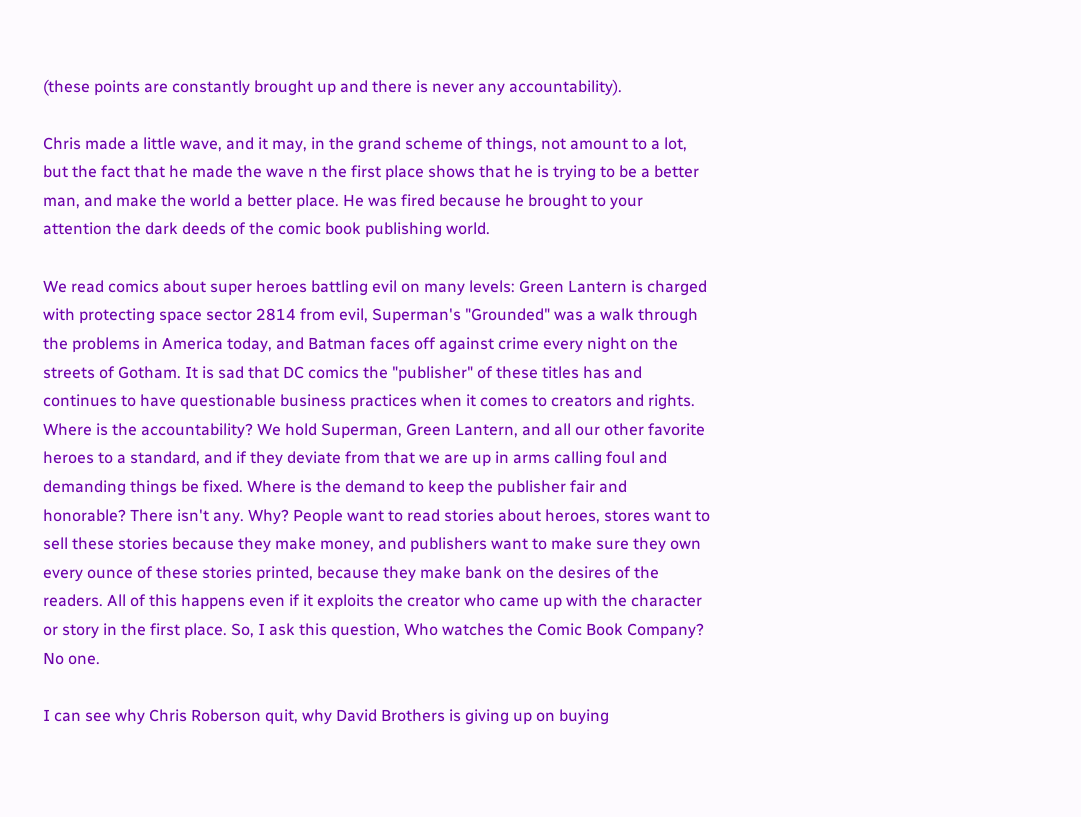(these points are constantly brought up and there is never any accountability).

Chris made a little wave, and it may, in the grand scheme of things, not amount to a lot, but the fact that he made the wave n the first place shows that he is trying to be a better man, and make the world a better place. He was fired because he brought to your attention the dark deeds of the comic book publishing world.

We read comics about super heroes battling evil on many levels: Green Lantern is charged with protecting space sector 2814 from evil, Superman's "Grounded" was a walk through the problems in America today, and Batman faces off against crime every night on the streets of Gotham. It is sad that DC comics the "publisher" of these titles has and continues to have questionable business practices when it comes to creators and rights. Where is the accountability? We hold Superman, Green Lantern, and all our other favorite heroes to a standard, and if they deviate from that we are up in arms calling foul and demanding things be fixed. Where is the demand to keep the publisher fair and honorable? There isn't any. Why? People want to read stories about heroes, stores want to sell these stories because they make money, and publishers want to make sure they own every ounce of these stories printed, because they make bank on the desires of the readers. All of this happens even if it exploits the creator who came up with the character or story in the first place. So, I ask this question, Who watches the Comic Book Company? No one.

I can see why Chris Roberson quit, why David Brothers is giving up on buying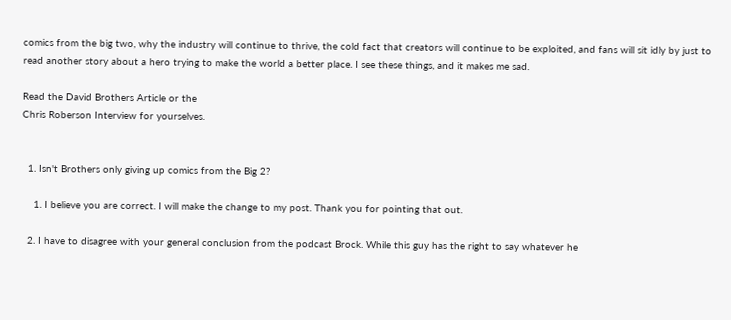comics from the big two, why the industry will continue to thrive, the cold fact that creators will continue to be exploited, and fans will sit idly by just to read another story about a hero trying to make the world a better place. I see these things, and it makes me sad.

Read the David Brothers Article or the
Chris Roberson Interview for yourselves.


  1. Isn't Brothers only giving up comics from the Big 2?

    1. I believe you are correct. I will make the change to my post. Thank you for pointing that out.

  2. I have to disagree with your general conclusion from the podcast Brock. While this guy has the right to say whatever he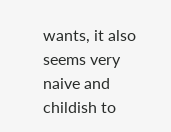wants, it also seems very naive and childish to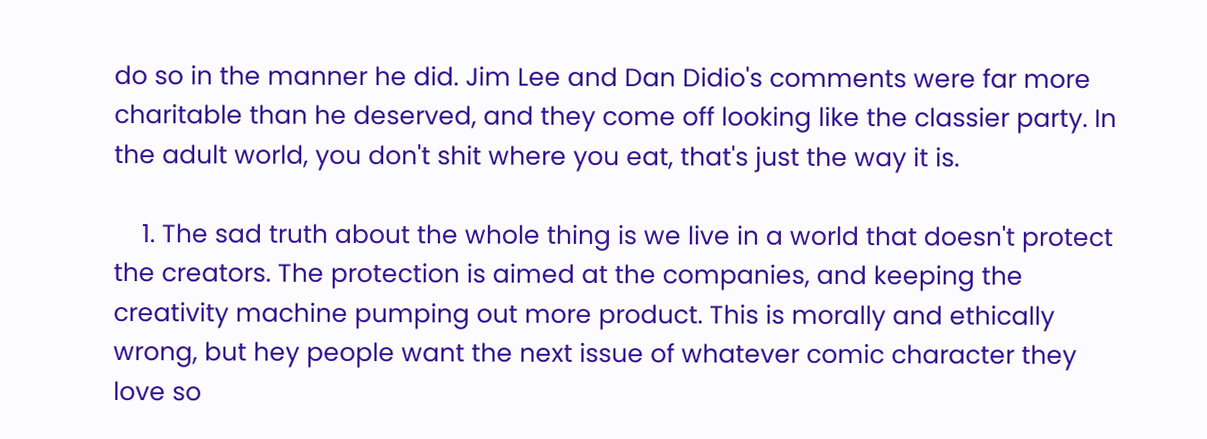do so in the manner he did. Jim Lee and Dan Didio's comments were far more charitable than he deserved, and they come off looking like the classier party. In the adult world, you don't shit where you eat, that's just the way it is.

    1. The sad truth about the whole thing is we live in a world that doesn't protect the creators. The protection is aimed at the companies, and keeping the creativity machine pumping out more product. This is morally and ethically wrong, but hey people want the next issue of whatever comic character they love so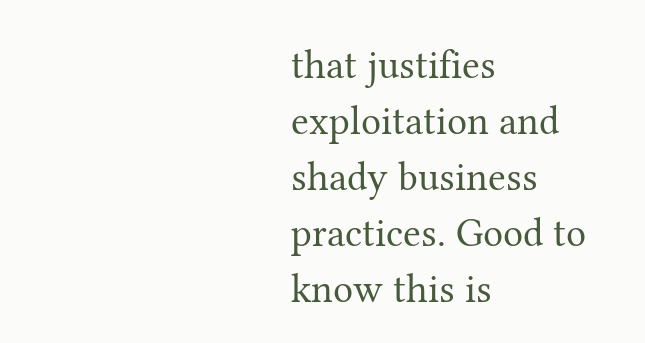that justifies exploitation and shady business practices. Good to know this is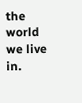the world we live in.